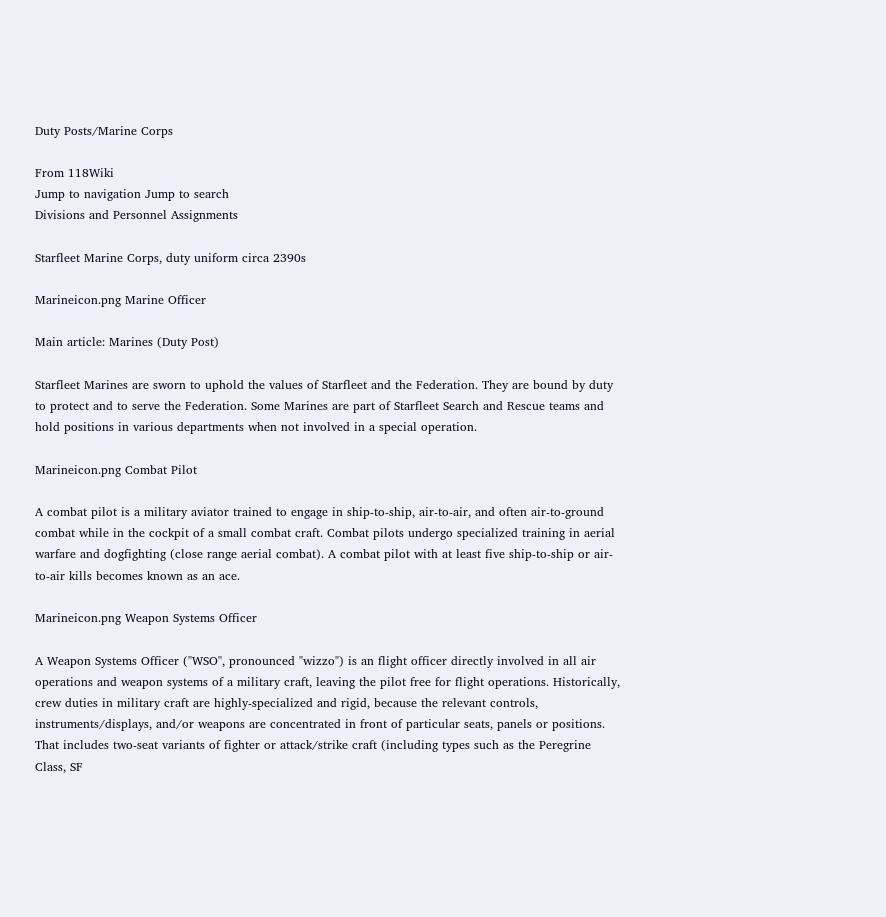Duty Posts/Marine Corps

From 118Wiki
Jump to navigation Jump to search
Divisions and Personnel Assignments

Starfleet Marine Corps, duty uniform circa 2390s

Marineicon.png Marine Officer

Main article: Marines (Duty Post)

Starfleet Marines are sworn to uphold the values of Starfleet and the Federation. They are bound by duty to protect and to serve the Federation. Some Marines are part of Starfleet Search and Rescue teams and hold positions in various departments when not involved in a special operation.

Marineicon.png Combat Pilot

A combat pilot is a military aviator trained to engage in ship-to-ship, air-to-air, and often air-to-ground combat while in the cockpit of a small combat craft. Combat pilots undergo specialized training in aerial warfare and dogfighting (close range aerial combat). A combat pilot with at least five ship-to-ship or air-to-air kills becomes known as an ace.

Marineicon.png Weapon Systems Officer

A Weapon Systems Officer ("WSO", pronounced "wizzo") is an flight officer directly involved in all air operations and weapon systems of a military craft, leaving the pilot free for flight operations. Historically, crew duties in military craft are highly-specialized and rigid, because the relevant controls, instruments/displays, and/or weapons are concentrated in front of particular seats, panels or positions. That includes two-seat variants of fighter or attack/strike craft (including types such as the Peregrine Class, SF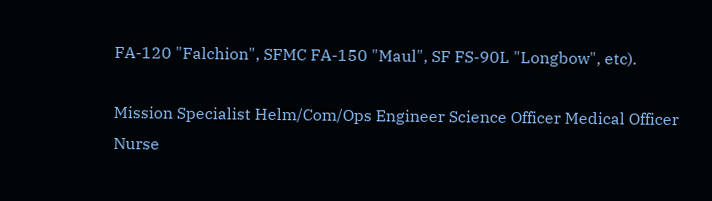FA-120 "Falchion", SFMC FA-150 "Maul", SF FS-90L "Longbow", etc).

Mission Specialist Helm/Com/Ops Engineer Science Officer Medical Officer Nurse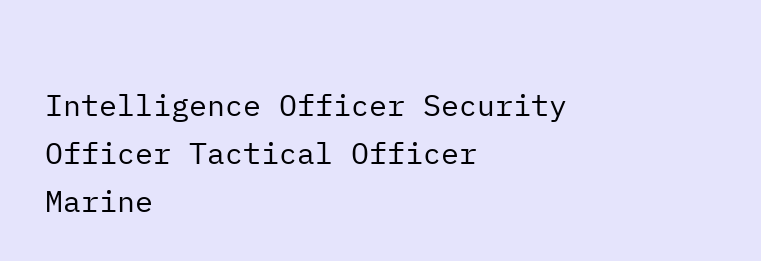Intelligence Officer Security Officer Tactical Officer Marine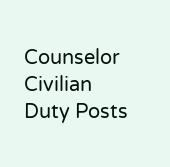Counselor Civilian
Duty Posts